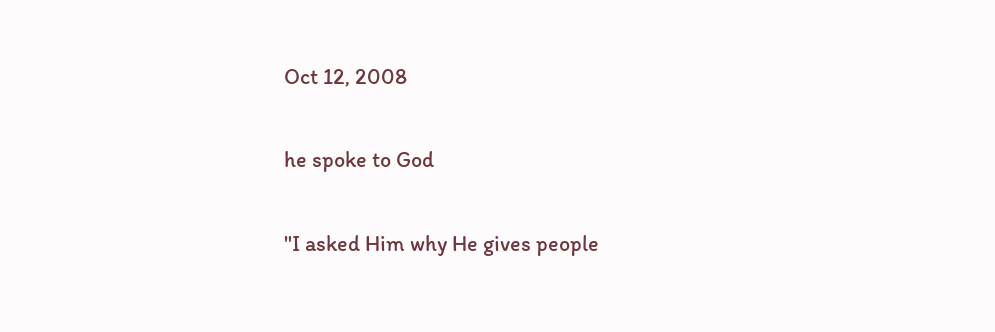Oct 12, 2008

he spoke to God

"I asked Him why He gives people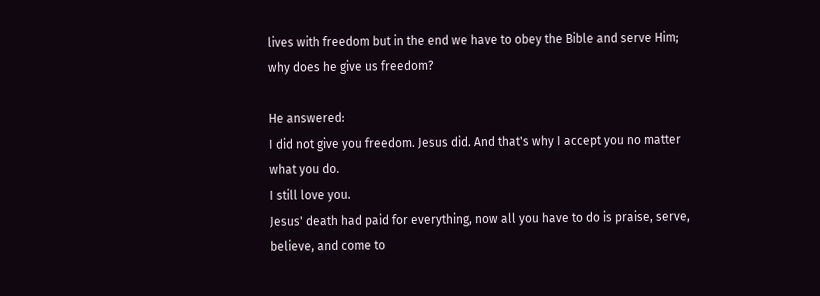lives with freedom but in the end we have to obey the Bible and serve Him; why does he give us freedom?

He answered:
I did not give you freedom. Jesus did. And that's why I accept you no matter what you do.
I still love you.
Jesus' death had paid for everything, now all you have to do is praise, serve, believe, and come to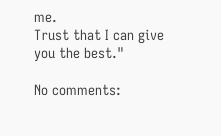me.
Trust that I can give you the best."

No comments: